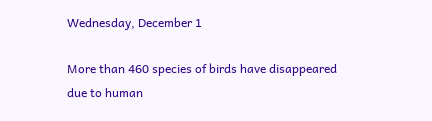Wednesday, December 1

More than 460 species of birds have disappeared due to human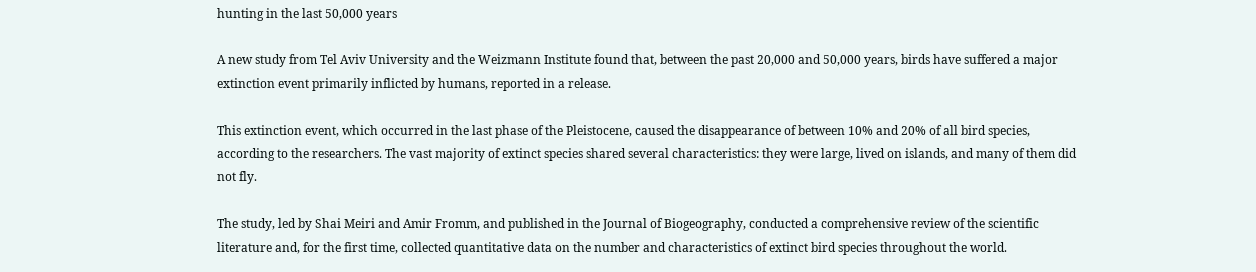hunting in the last 50,000 years

A new study from Tel Aviv University and the Weizmann Institute found that, between the past 20,000 and 50,000 years, birds have suffered a major extinction event primarily inflicted by humans, reported in a release.

This extinction event, which occurred in the last phase of the Pleistocene, caused the disappearance of between 10% and 20% of all bird species, according to the researchers. The vast majority of extinct species shared several characteristics: they were large, lived on islands, and many of them did not fly.

The study, led by Shai Meiri and Amir Fromm, and published in the Journal of Biogeography, conducted a comprehensive review of the scientific literature and, for the first time, collected quantitative data on the number and characteristics of extinct bird species throughout the world.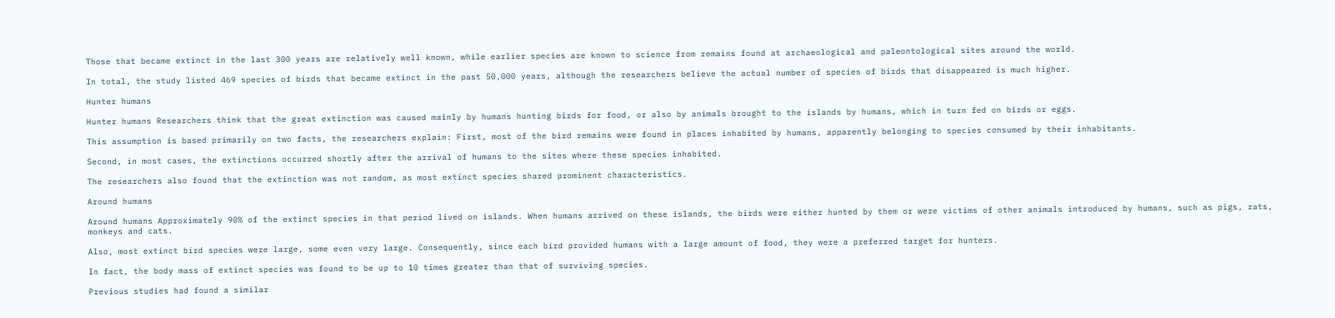Those that became extinct in the last 300 years are relatively well known, while earlier species are known to science from remains found at archaeological and paleontological sites around the world.

In total, the study listed 469 species of birds that became extinct in the past 50,000 years, although the researchers believe the actual number of species of birds that disappeared is much higher.

Hunter humans

Hunter humans Researchers think that the great extinction was caused mainly by humans hunting birds for food, or also by animals brought to the islands by humans, which in turn fed on birds or eggs.

This assumption is based primarily on two facts, the researchers explain: First, most of the bird remains were found in places inhabited by humans, apparently belonging to species consumed by their inhabitants.

Second, in most cases, the extinctions occurred shortly after the arrival of humans to the sites where these species inhabited.

The researchers also found that the extinction was not random, as most extinct species shared prominent characteristics.

Around humans

Around humans Approximately 90% of the extinct species in that period lived on islands. When humans arrived on these islands, the birds were either hunted by them or were victims of other animals introduced by humans, such as pigs, rats, monkeys and cats.

Also, most extinct bird species were large, some even very large. Consequently, since each bird provided humans with a large amount of food, they were a preferred target for hunters.

In fact, the body mass of extinct species was found to be up to 10 times greater than that of surviving species.

Previous studies had found a similar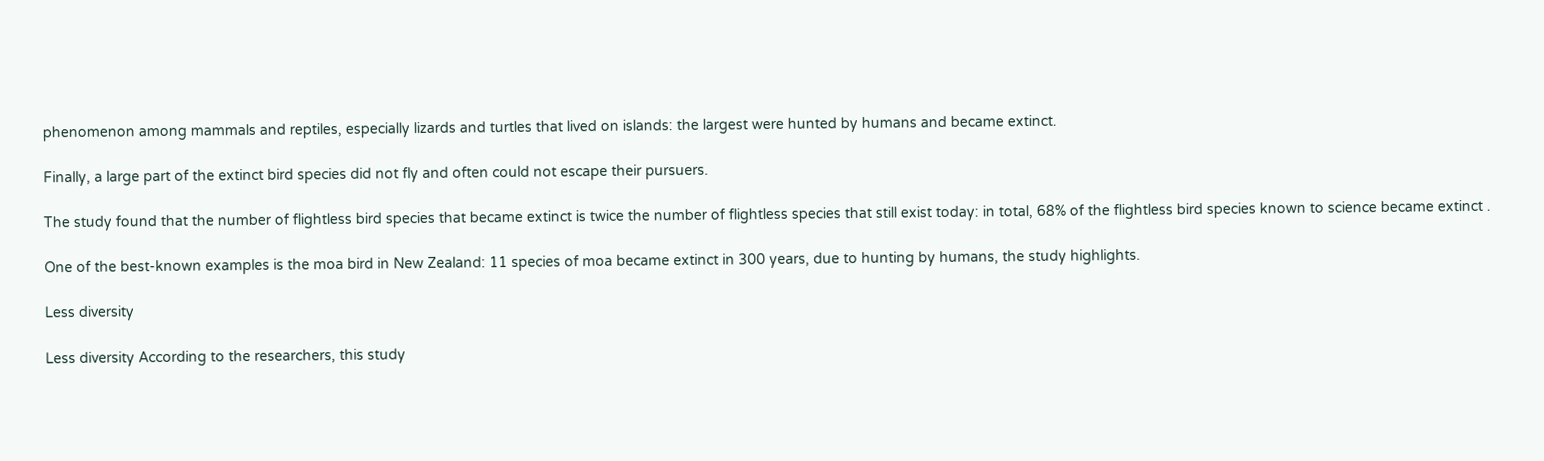phenomenon among mammals and reptiles, especially lizards and turtles that lived on islands: the largest were hunted by humans and became extinct.

Finally, a large part of the extinct bird species did not fly and often could not escape their pursuers.

The study found that the number of flightless bird species that became extinct is twice the number of flightless species that still exist today: in total, 68% of the flightless bird species known to science became extinct .

One of the best-known examples is the moa bird in New Zealand: 11 species of moa became extinct in 300 years, due to hunting by humans, the study highlights.

Less diversity

Less diversity According to the researchers, this study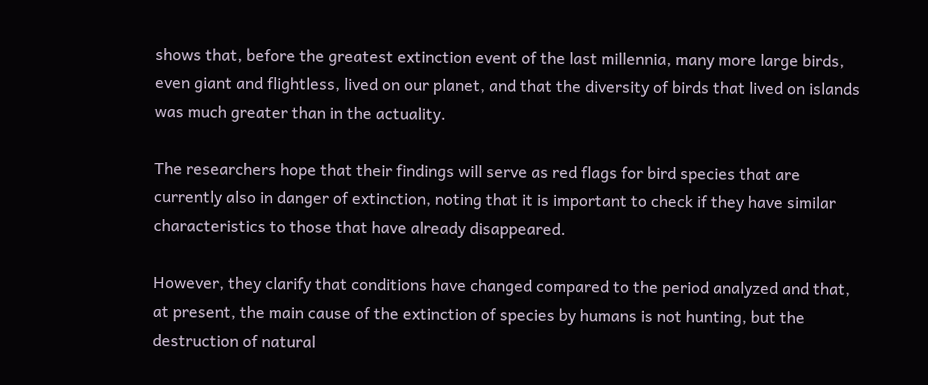shows that, before the greatest extinction event of the last millennia, many more large birds, even giant and flightless, lived on our planet, and that the diversity of birds that lived on islands was much greater than in the actuality.

The researchers hope that their findings will serve as red flags for bird species that are currently also in danger of extinction, noting that it is important to check if they have similar characteristics to those that have already disappeared.

However, they clarify that conditions have changed compared to the period analyzed and that, at present, the main cause of the extinction of species by humans is not hunting, but the destruction of natural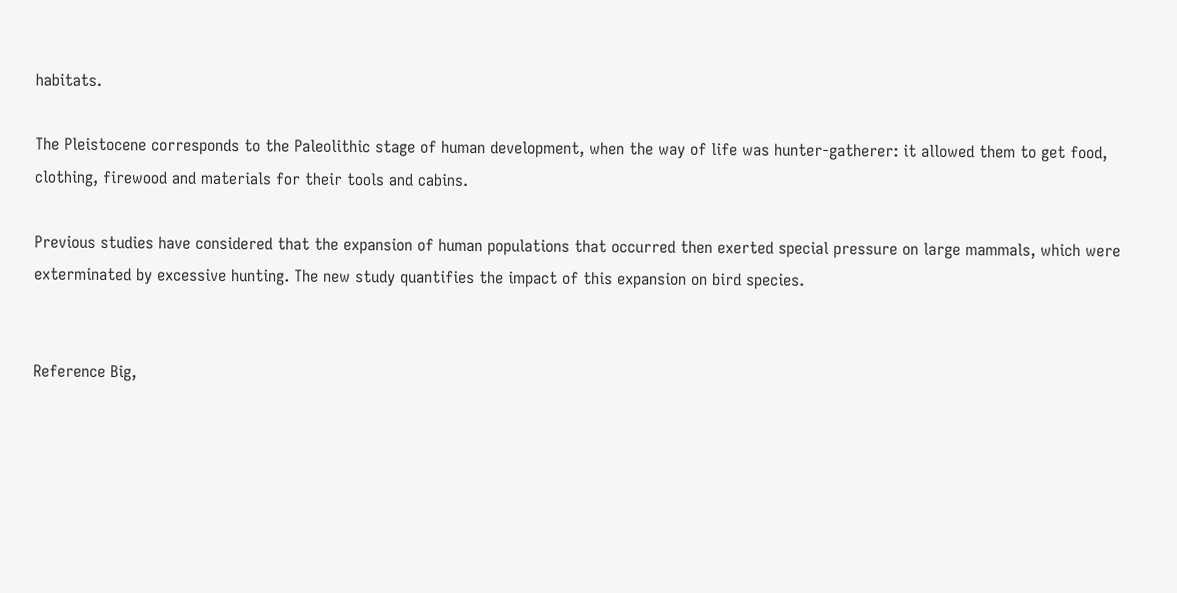habitats.

The Pleistocene corresponds to the Paleolithic stage of human development, when the way of life was hunter-gatherer: it allowed them to get food, clothing, firewood and materials for their tools and cabins.

Previous studies have considered that the expansion of human populations that occurred then exerted special pressure on large mammals, which were exterminated by excessive hunting. The new study quantifies the impact of this expansion on bird species.


Reference Big,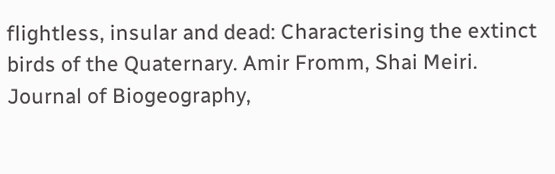flightless, insular and dead: Characterising the extinct birds of the Quaternary. Amir Fromm, Shai Meiri. Journal of Biogeography,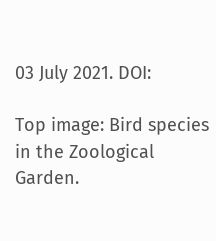03 July 2021. DOI:

Top image: Bird species in the Zoological Garden.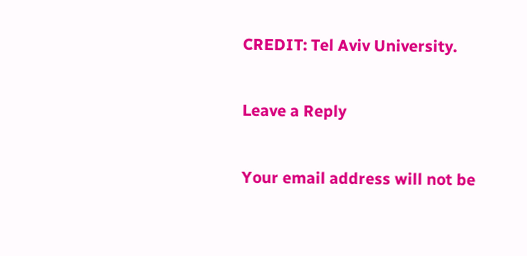CREDIT: Tel Aviv University.

Leave a Reply

Your email address will not be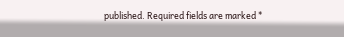published. Required fields are marked *